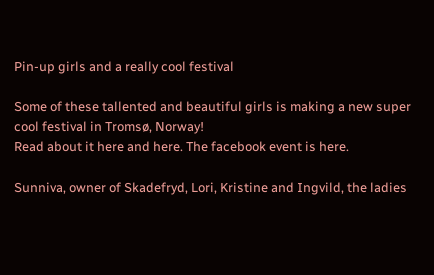Pin-up girls and a really cool festival

Some of these tallented and beautiful girls is making a new super cool festival in Tromsø, Norway!
Read about it here and here. The facebook event is here.

Sunniva, owner of Skadefryd, Lori, Kristine and Ingvild, the ladies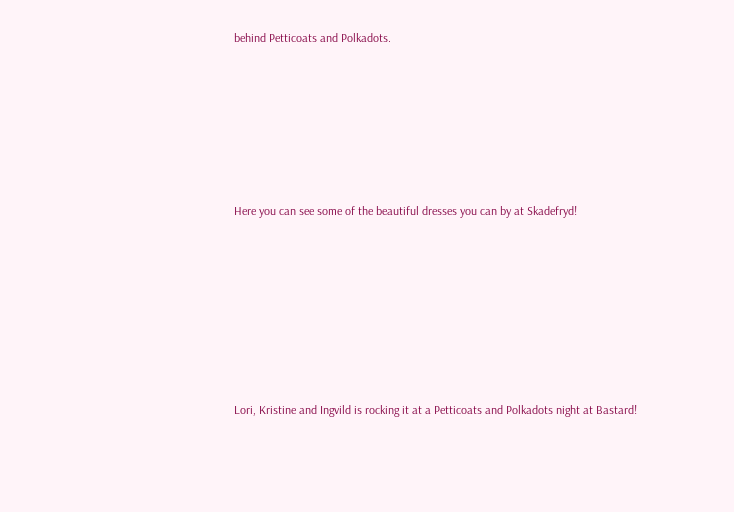behind Petticoats and Polkadots.






Here you can see some of the beautiful dresses you can by at Skadefryd!







Lori, Kristine and Ingvild is rocking it at a Petticoats and Polkadots night at Bastard!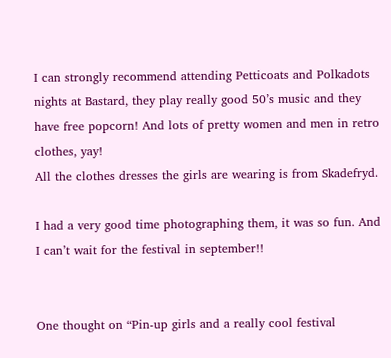I can strongly recommend attending Petticoats and Polkadots nights at Bastard, they play really good 50’s music and they have free popcorn! And lots of pretty women and men in retro clothes, yay!
All the clothes dresses the girls are wearing is from Skadefryd.

I had a very good time photographing them, it was so fun. And I can’t wait for the festival in september!!


One thought on “Pin-up girls and a really cool festival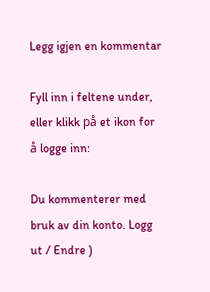Legg igjen en kommentar

Fyll inn i feltene under, eller klikk på et ikon for å logge inn:

Du kommenterer med bruk av din konto. Logg ut / Endre )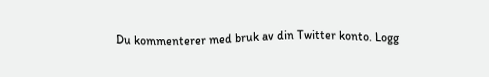Du kommenterer med bruk av din Twitter konto. Logg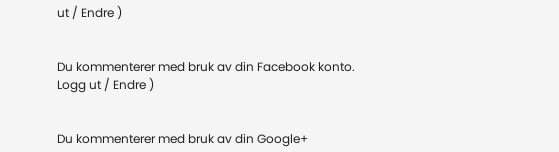ut / Endre )


Du kommenterer med bruk av din Facebook konto. Logg ut / Endre )


Du kommenterer med bruk av din Google+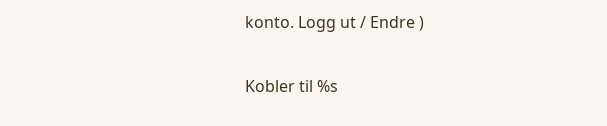konto. Logg ut / Endre )

Kobler til %s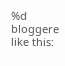%d bloggere like this: